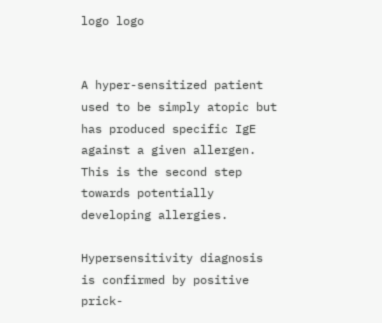logo logo


A hyper-sensitized patient used to be simply atopic but has produced specific IgE against a given allergen. This is the second step towards potentially developing allergies.

Hypersensitivity diagnosis is confirmed by positive prick-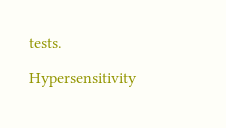tests.

Hypersensitivity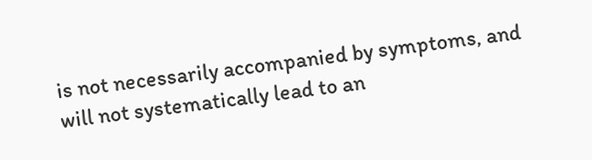is not necessarily accompanied by symptoms, and will not systematically lead to an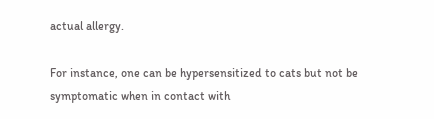actual allergy.

For instance, one can be hypersensitized to cats but not be symptomatic when in contact with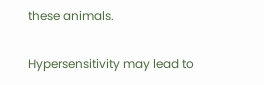these animals.

Hypersensitivity may lead to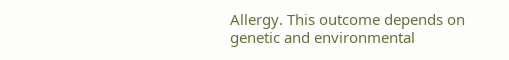Allergy. This outcome depends on genetic and environmental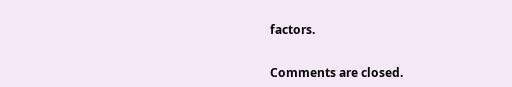factors.


Comments are closed.